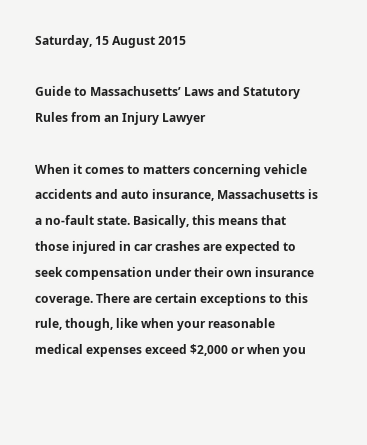Saturday, 15 August 2015

Guide to Massachusetts’ Laws and Statutory Rules from an Injury Lawyer

When it comes to matters concerning vehicle accidents and auto insurance, Massachusetts is a no-fault state. Basically, this means that those injured in car crashes are expected to seek compensation under their own insurance coverage. There are certain exceptions to this rule, though, like when your reasonable medical expenses exceed $2,000 or when you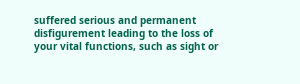suffered serious and permanent disfigurement leading to the loss of your vital functions, such as sight or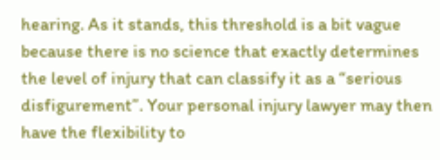hearing. As it stands, this threshold is a bit vague because there is no science that exactly determines the level of injury that can classify it as a “serious disfigurement”. Your personal injury lawyer may then have the flexibility to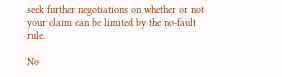seek further negotiations on whether or not your claim can be limited by the no-fault rule.

No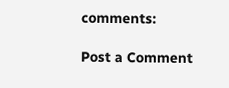comments:

Post a Comment